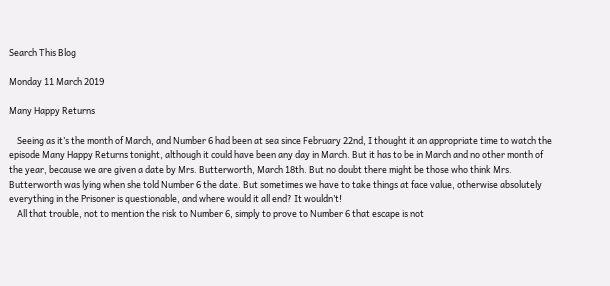Search This Blog

Monday 11 March 2019

Many Happy Returns

    Seeing as it’s the month of March, and Number 6 had been at sea since February 22nd, I thought it an appropriate time to watch the episode Many Happy Returns tonight, although it could have been any day in March. But it has to be in March and no other month of the year, because we are given a date by Mrs. Butterworth, March 18th. But no doubt there might be those who think Mrs. Butterworth was lying when she told Number 6 the date. But sometimes we have to take things at face value, otherwise absolutely everything in the Prisoner is questionable, and where would it all end? It wouldn’t!
    All that trouble, not to mention the risk to Number 6, simply to prove to Number 6 that escape is not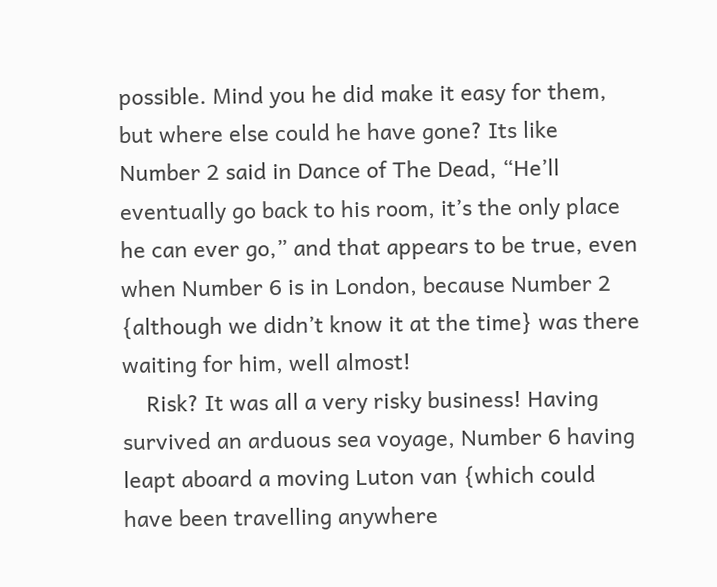possible. Mind you he did make it easy for them, but where else could he have gone? Its like Number 2 said in Dance of The Dead, “He’ll eventually go back to his room, it’s the only place he can ever go,” and that appears to be true, even when Number 6 is in London, because Number 2 {although we didn’t know it at the time} was there waiting for him, well almost!
    Risk? It was all a very risky business! Having survived an arduous sea voyage, Number 6 having leapt aboard a moving Luton van {which could have been travelling anywhere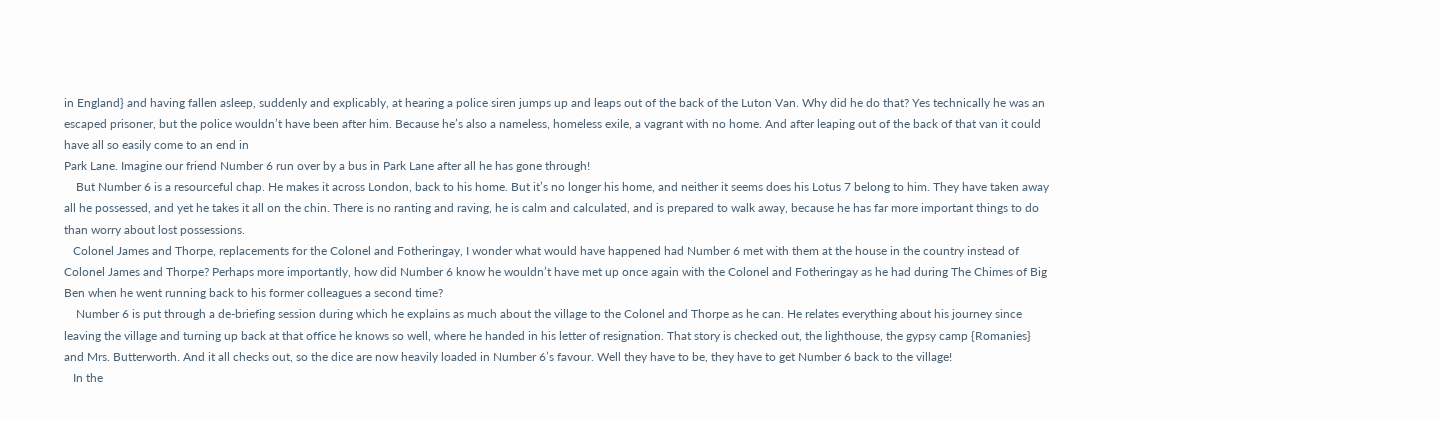in England} and having fallen asleep, suddenly and explicably, at hearing a police siren jumps up and leaps out of the back of the Luton Van. Why did he do that? Yes technically he was an escaped prisoner, but the police wouldn’t have been after him. Because he’s also a nameless, homeless exile, a vagrant with no home. And after leaping out of the back of that van it could have all so easily come to an end in
Park Lane. Imagine our friend Number 6 run over by a bus in Park Lane after all he has gone through!
    But Number 6 is a resourceful chap. He makes it across London, back to his home. But it’s no longer his home, and neither it seems does his Lotus 7 belong to him. They have taken away all he possessed, and yet he takes it all on the chin. There is no ranting and raving, he is calm and calculated, and is prepared to walk away, because he has far more important things to do than worry about lost possessions.
   Colonel James and Thorpe, replacements for the Colonel and Fotheringay, I wonder what would have happened had Number 6 met with them at the house in the country instead of Colonel James and Thorpe? Perhaps more importantly, how did Number 6 know he wouldn’t have met up once again with the Colonel and Fotheringay as he had during The Chimes of Big Ben when he went running back to his former colleagues a second time?
    Number 6 is put through a de-briefing session during which he explains as much about the village to the Colonel and Thorpe as he can. He relates everything about his journey since leaving the village and turning up back at that office he knows so well, where he handed in his letter of resignation. That story is checked out, the lighthouse, the gypsy camp {Romanies} and Mrs. Butterworth. And it all checks out, so the dice are now heavily loaded in Number 6’s favour. Well they have to be, they have to get Number 6 back to the village!
   In the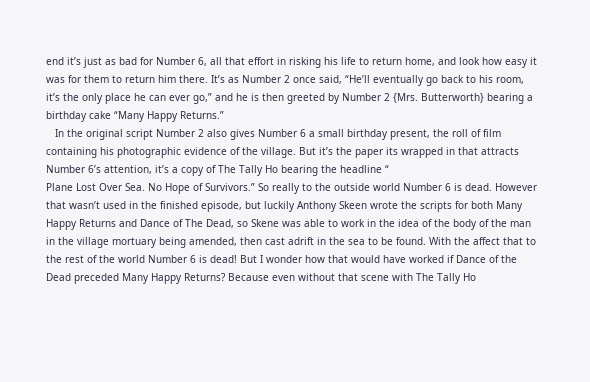end it’s just as bad for Number 6, all that effort in risking his life to return home, and look how easy it was for them to return him there. It’s as Number 2 once said, “He’ll eventually go back to his room, it’s the only place he can ever go,” and he is then greeted by Number 2 {Mrs. Butterworth} bearing a birthday cake “Many Happy Returns.”
   In the original script Number 2 also gives Number 6 a small birthday present, the roll of film containing his photographic evidence of the village. But it’s the paper its wrapped in that attracts Number 6’s attention, it’s a copy of The Tally Ho bearing the headline “
Plane Lost Over Sea. No Hope of Survivors.” So really to the outside world Number 6 is dead. However that wasn’t used in the finished episode, but luckily Anthony Skeen wrote the scripts for both Many Happy Returns and Dance of The Dead, so Skene was able to work in the idea of the body of the man in the village mortuary being amended, then cast adrift in the sea to be found. With the affect that to the rest of the world Number 6 is dead! But I wonder how that would have worked if Dance of the Dead preceded Many Happy Returns? Because even without that scene with The Tally Ho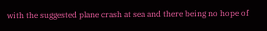with the suggested plane crash at sea and there being no hope of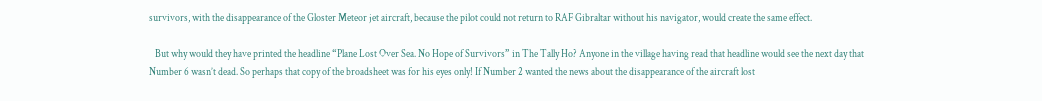survivors, with the disappearance of the Gloster Meteor jet aircraft, because the pilot could not return to RAF Gibraltar without his navigator, would create the same effect.

   But why would they have printed the headline “Plane Lost Over Sea. No Hope of Survivors” in The Tally Ho? Anyone in the village having read that headline would see the next day that Number 6 wasn’t dead. So perhaps that copy of the broadsheet was for his eyes only! If Number 2 wanted the news about the disappearance of the aircraft lost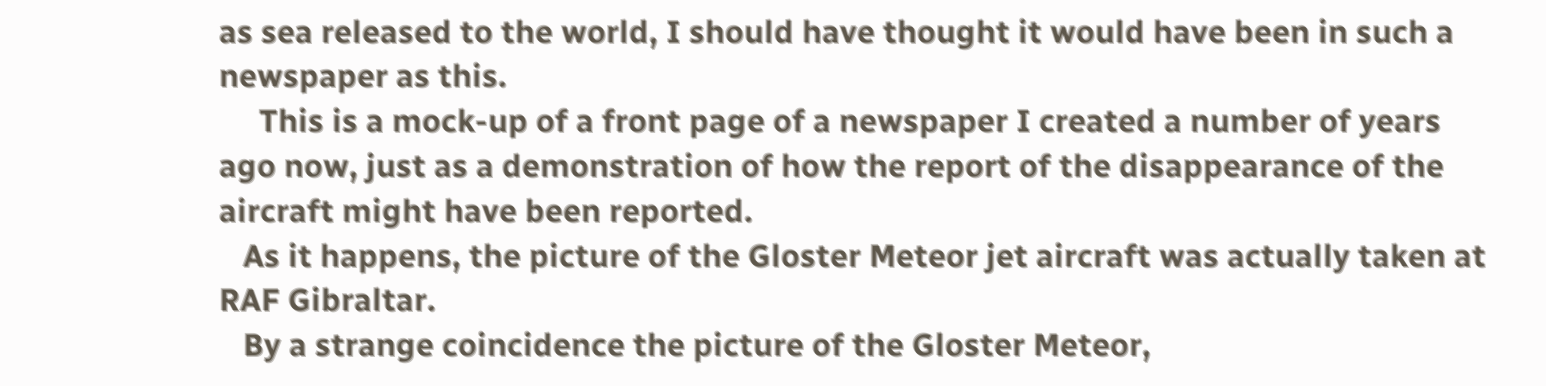as sea released to the world, I should have thought it would have been in such a newspaper as this.
     This is a mock-up of a front page of a newspaper I created a number of years ago now, just as a demonstration of how the report of the disappearance of the aircraft might have been reported.
   As it happens, the picture of the Gloster Meteor jet aircraft was actually taken at RAF Gibraltar.
   By a strange coincidence the picture of the Gloster Meteor,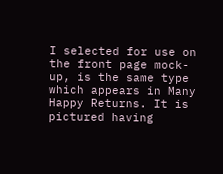I selected for use on the front page mock-up, is the same type which appears in Many Happy Returns. It is pictured having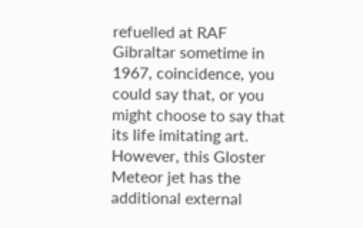refuelled at RAF Gibraltar sometime in 1967, coincidence, you could say that, or you might choose to say that its life imitating art. However, this Gloster Meteor jet has the additional external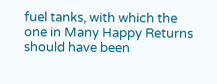fuel tanks, with which the one in Many Happy Returns should have been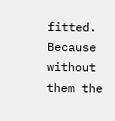fitted. Because without them the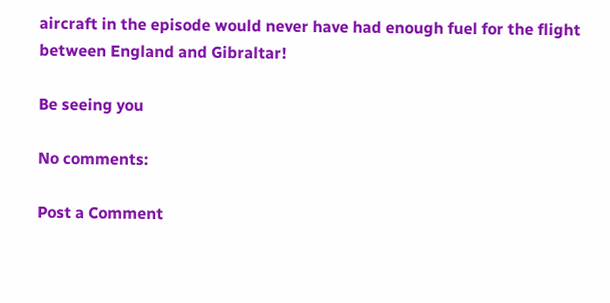aircraft in the episode would never have had enough fuel for the flight between England and Gibraltar!

Be seeing you

No comments:

Post a Comment